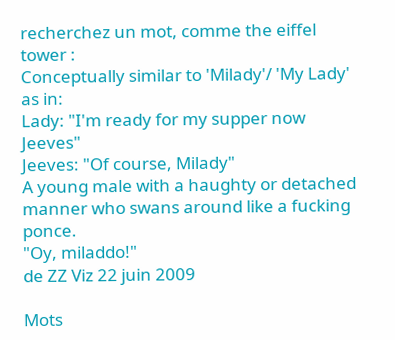recherchez un mot, comme the eiffel tower :
Conceptually similar to 'Milady'/ 'My Lady' as in:
Lady: "I'm ready for my supper now Jeeves"
Jeeves: "Of course, Milady"
A young male with a haughty or detached manner who swans around like a fucking ponce.
"Oy, miladdo!"
de ZZ Viz 22 juin 2009

Mots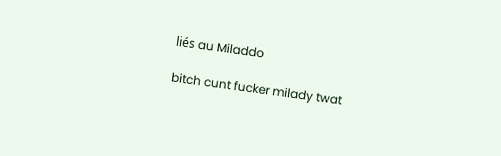liés au Miladdo

bitch cunt fucker milady twat